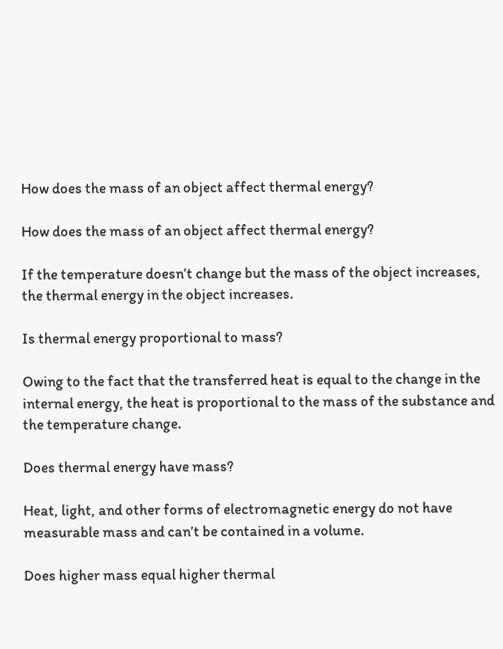How does the mass of an object affect thermal energy?

How does the mass of an object affect thermal energy?

If the temperature doesn’t change but the mass of the object increases, the thermal energy in the object increases.

Is thermal energy proportional to mass?

Owing to the fact that the transferred heat is equal to the change in the internal energy, the heat is proportional to the mass of the substance and the temperature change.

Does thermal energy have mass?

Heat, light, and other forms of electromagnetic energy do not have measurable mass and can’t be contained in a volume.

Does higher mass equal higher thermal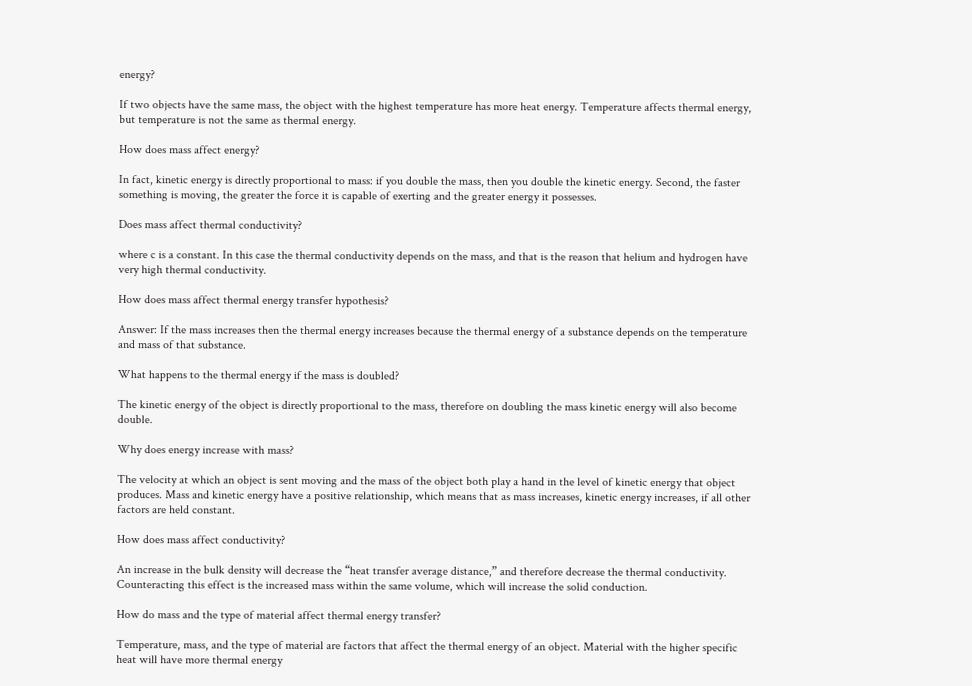energy?

If two objects have the same mass, the object with the highest temperature has more heat energy. Temperature affects thermal energy, but temperature is not the same as thermal energy.

How does mass affect energy?

In fact, kinetic energy is directly proportional to mass: if you double the mass, then you double the kinetic energy. Second, the faster something is moving, the greater the force it is capable of exerting and the greater energy it possesses.

Does mass affect thermal conductivity?

where c is a constant. In this case the thermal conductivity depends on the mass, and that is the reason that helium and hydrogen have very high thermal conductivity.

How does mass affect thermal energy transfer hypothesis?

Answer: If the mass increases then the thermal energy increases because the thermal energy of a substance depends on the temperature and mass of that substance.

What happens to the thermal energy if the mass is doubled?

The kinetic energy of the object is directly proportional to the mass, therefore on doubling the mass kinetic energy will also become double.

Why does energy increase with mass?

The velocity at which an object is sent moving and the mass of the object both play a hand in the level of kinetic energy that object produces. Mass and kinetic energy have a positive relationship, which means that as mass increases, kinetic energy increases, if all other factors are held constant.

How does mass affect conductivity?

An increase in the bulk density will decrease the “heat transfer average distance,” and therefore decrease the thermal conductivity. Counteracting this effect is the increased mass within the same volume, which will increase the solid conduction.

How do mass and the type of material affect thermal energy transfer?

Temperature, mass, and the type of material are factors that affect the thermal energy of an object. Material with the higher specific heat will have more thermal energy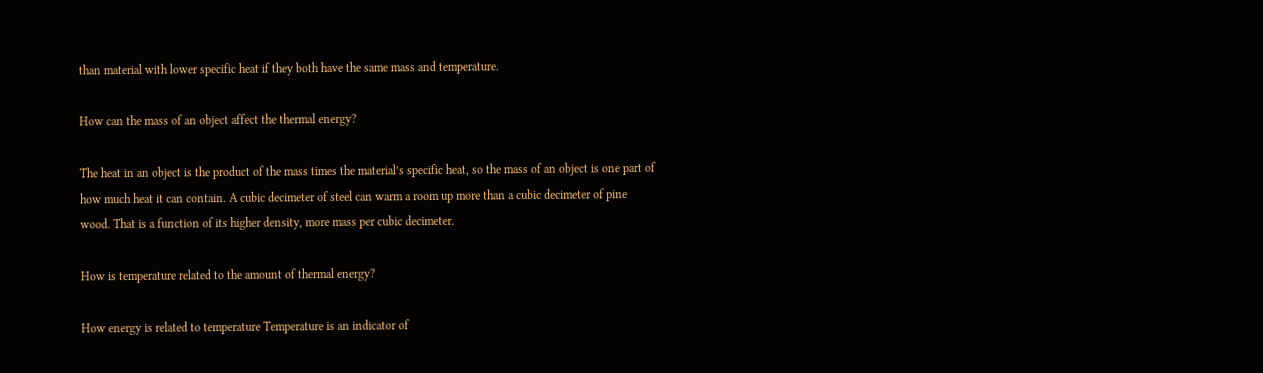than material with lower specific heat if they both have the same mass and temperature.

How can the mass of an object affect the thermal energy?

The heat in an object is the product of the mass times the material’s specific heat, so the mass of an object is one part of how much heat it can contain. A cubic decimeter of steel can warm a room up more than a cubic decimeter of pine wood. That is a function of its higher density, more mass per cubic decimeter.

How is temperature related to the amount of thermal energy?

How energy is related to temperature Temperature is an indicator of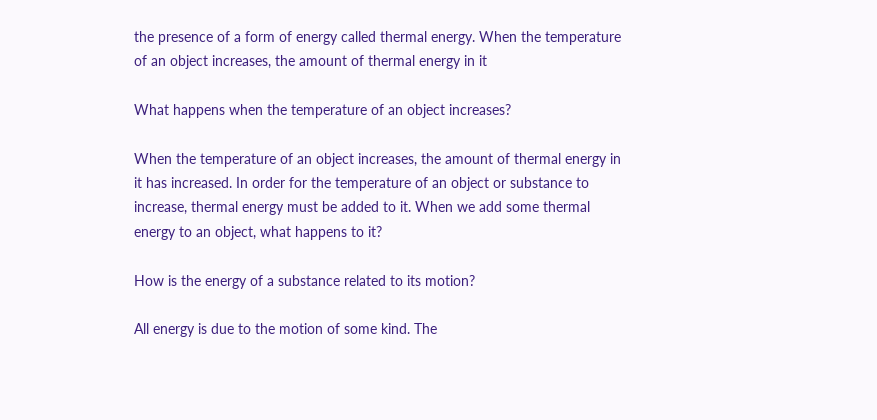the presence of a form of energy called thermal energy. When the temperature of an object increases, the amount of thermal energy in it

What happens when the temperature of an object increases?

When the temperature of an object increases, the amount of thermal energy in it has increased. In order for the temperature of an object or substance to increase, thermal energy must be added to it. When we add some thermal energy to an object, what happens to it?

How is the energy of a substance related to its motion?

All energy is due to the motion of some kind. The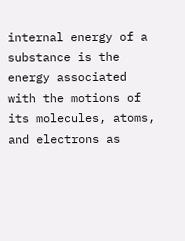internal energy of a substance is the energy associated with the motions of its molecules, atoms, and electrons as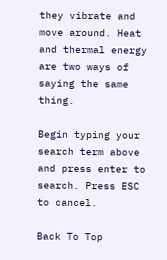they vibrate and move around. Heat and thermal energy are two ways of saying the same thing.

Begin typing your search term above and press enter to search. Press ESC to cancel.

Back To Top